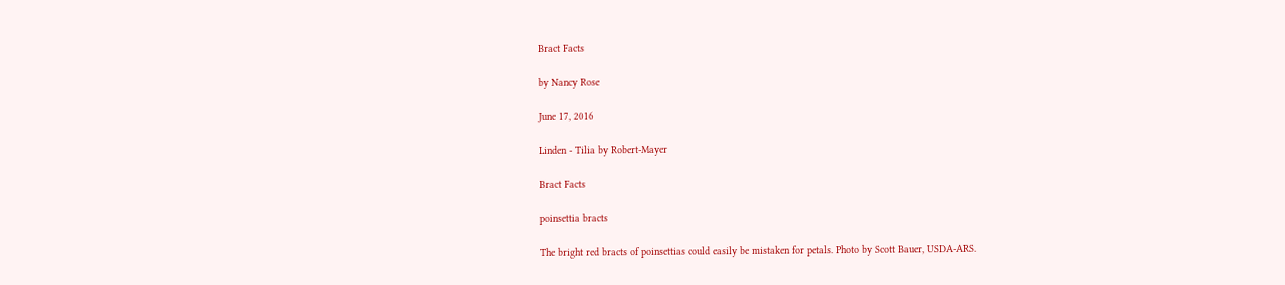Bract Facts

by Nancy Rose

June 17, 2016

Linden - Tilia by Robert-Mayer

Bract Facts

poinsettia bracts

The bright red bracts of poinsettias could easily be mistaken for petals. Photo by Scott Bauer, USDA-ARS.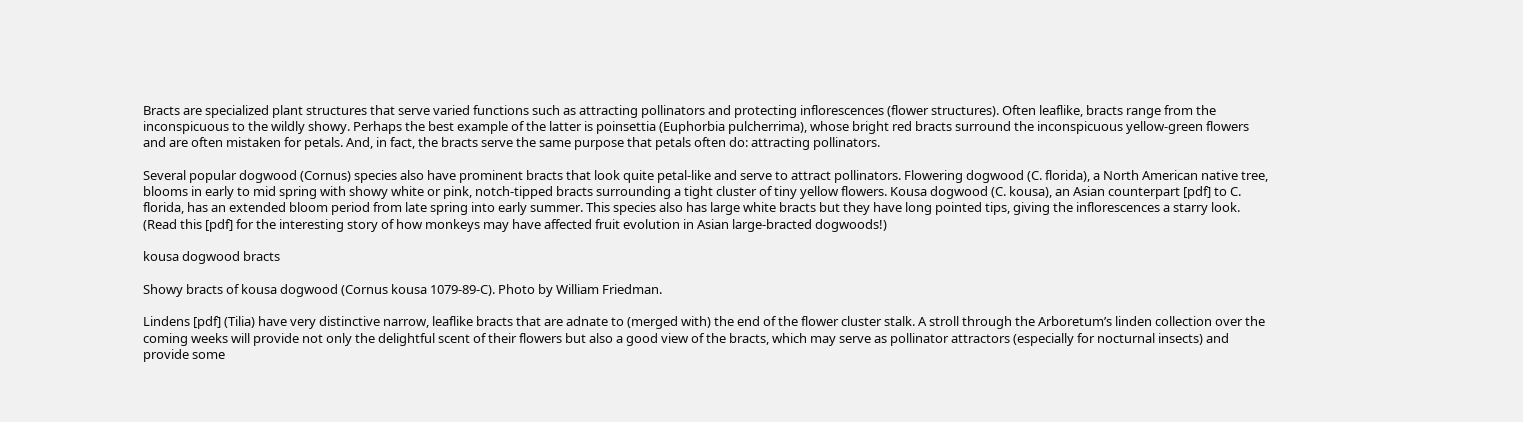Bracts are specialized plant structures that serve varied functions such as attracting pollinators and protecting inflorescences (flower structures). Often leaflike, bracts range from the inconspicuous to the wildly showy. Perhaps the best example of the latter is poinsettia (Euphorbia pulcherrima), whose bright red bracts surround the inconspicuous yellow-green flowers and are often mistaken for petals. And, in fact, the bracts serve the same purpose that petals often do: attracting pollinators.

Several popular dogwood (Cornus) species also have prominent bracts that look quite petal-like and serve to attract pollinators. Flowering dogwood (C. florida), a North American native tree, blooms in early to mid spring with showy white or pink, notch-tipped bracts surrounding a tight cluster of tiny yellow flowers. Kousa dogwood (C. kousa), an Asian counterpart [pdf] to C. florida, has an extended bloom period from late spring into early summer. This species also has large white bracts but they have long pointed tips, giving the inflorescences a starry look. (Read this [pdf] for the interesting story of how monkeys may have affected fruit evolution in Asian large-bracted dogwoods!)

kousa dogwood bracts

Showy bracts of kousa dogwood (Cornus kousa 1079-89-C). Photo by William Friedman.

Lindens [pdf] (Tilia) have very distinctive narrow, leaflike bracts that are adnate to (merged with) the end of the flower cluster stalk. A stroll through the Arboretum’s linden collection over the coming weeks will provide not only the delightful scent of their flowers but also a good view of the bracts, which may serve as pollinator attractors (especially for nocturnal insects) and provide some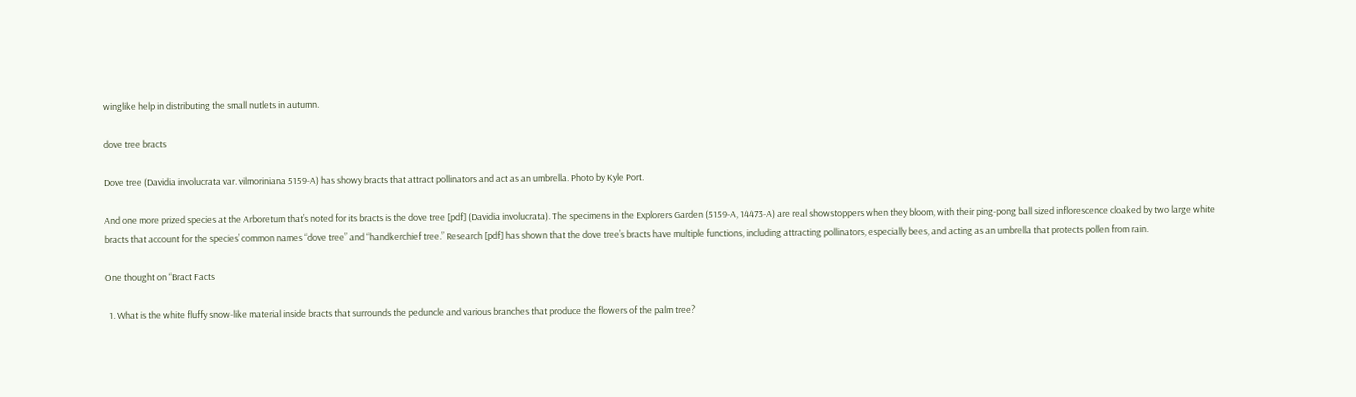winglike help in distributing the small nutlets in autumn.

dove tree bracts

Dove tree (Davidia involucrata var. vilmoriniana 5159-A) has showy bracts that attract pollinators and act as an umbrella. Photo by Kyle Port.

And one more prized species at the Arboretum that’s noted for its bracts is the dove tree [pdf] (Davidia involucrata). The specimens in the Explorers Garden (5159-A, 14473-A) are real showstoppers when they bloom, with their ping-pong ball sized inflorescence cloaked by two large white bracts that account for the species’ common names “dove tree” and “handkerchief tree.” Research [pdf] has shown that the dove tree’s bracts have multiple functions, including attracting pollinators, especially bees, and acting as an umbrella that protects pollen from rain.

One thought on “Bract Facts

  1. What is the white fluffy snow-like material inside bracts that surrounds the peduncle and various branches that produce the flowers of the palm tree?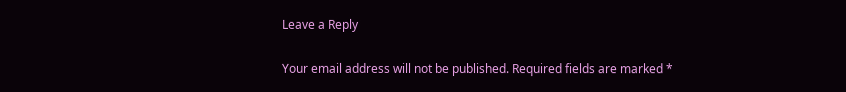Leave a Reply

Your email address will not be published. Required fields are marked *